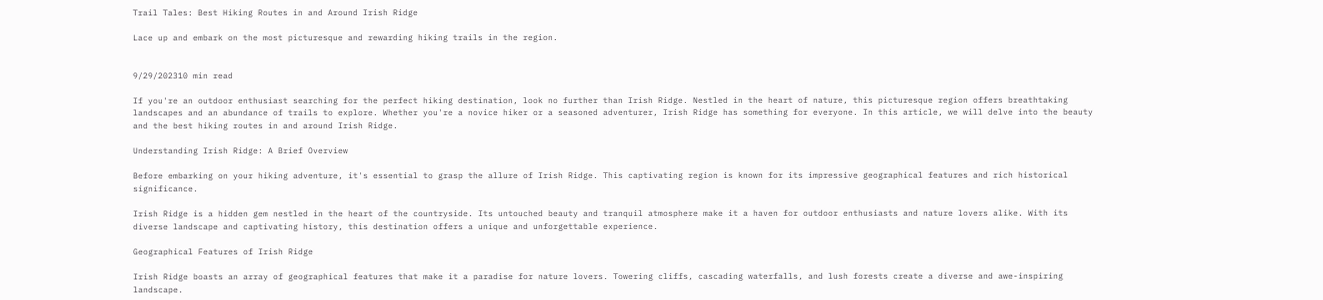Trail Tales: Best Hiking Routes in and Around Irish Ridge

Lace up and embark on the most picturesque and rewarding hiking trails in the region.


9/29/202310 min read

If you're an outdoor enthusiast searching for the perfect hiking destination, look no further than Irish Ridge. Nestled in the heart of nature, this picturesque region offers breathtaking landscapes and an abundance of trails to explore. Whether you're a novice hiker or a seasoned adventurer, Irish Ridge has something for everyone. In this article, we will delve into the beauty and the best hiking routes in and around Irish Ridge.

Understanding Irish Ridge: A Brief Overview

Before embarking on your hiking adventure, it's essential to grasp the allure of Irish Ridge. This captivating region is known for its impressive geographical features and rich historical significance.

Irish Ridge is a hidden gem nestled in the heart of the countryside. Its untouched beauty and tranquil atmosphere make it a haven for outdoor enthusiasts and nature lovers alike. With its diverse landscape and captivating history, this destination offers a unique and unforgettable experience.

Geographical Features of Irish Ridge

Irish Ridge boasts an array of geographical features that make it a paradise for nature lovers. Towering cliffs, cascading waterfalls, and lush forests create a diverse and awe-inspiring landscape.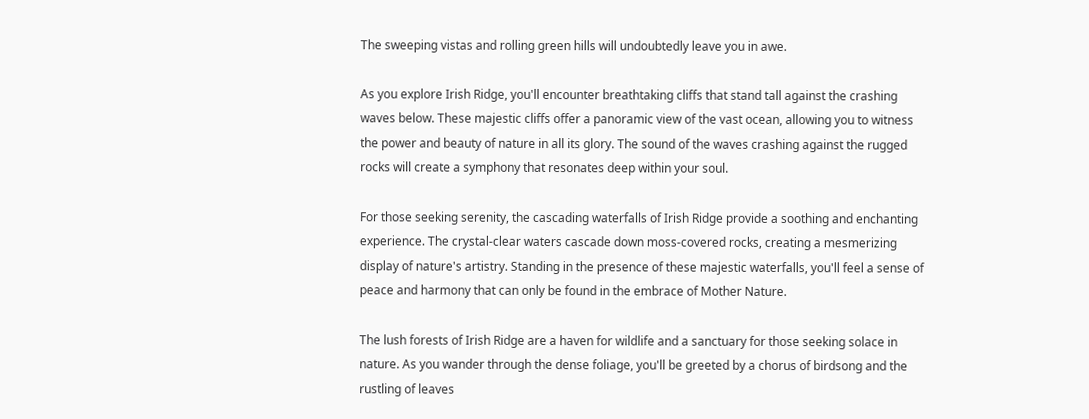The sweeping vistas and rolling green hills will undoubtedly leave you in awe.

As you explore Irish Ridge, you'll encounter breathtaking cliffs that stand tall against the crashing waves below. These majestic cliffs offer a panoramic view of the vast ocean, allowing you to witness the power and beauty of nature in all its glory. The sound of the waves crashing against the rugged rocks will create a symphony that resonates deep within your soul.

For those seeking serenity, the cascading waterfalls of Irish Ridge provide a soothing and enchanting experience. The crystal-clear waters cascade down moss-covered rocks, creating a mesmerizing display of nature's artistry. Standing in the presence of these majestic waterfalls, you'll feel a sense of peace and harmony that can only be found in the embrace of Mother Nature.

The lush forests of Irish Ridge are a haven for wildlife and a sanctuary for those seeking solace in nature. As you wander through the dense foliage, you'll be greeted by a chorus of birdsong and the rustling of leaves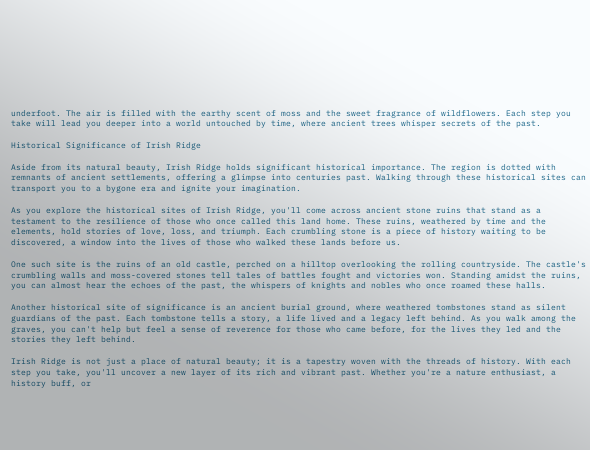underfoot. The air is filled with the earthy scent of moss and the sweet fragrance of wildflowers. Each step you take will lead you deeper into a world untouched by time, where ancient trees whisper secrets of the past.

Historical Significance of Irish Ridge

Aside from its natural beauty, Irish Ridge holds significant historical importance. The region is dotted with remnants of ancient settlements, offering a glimpse into centuries past. Walking through these historical sites can transport you to a bygone era and ignite your imagination.

As you explore the historical sites of Irish Ridge, you'll come across ancient stone ruins that stand as a testament to the resilience of those who once called this land home. These ruins, weathered by time and the elements, hold stories of love, loss, and triumph. Each crumbling stone is a piece of history waiting to be discovered, a window into the lives of those who walked these lands before us.

One such site is the ruins of an old castle, perched on a hilltop overlooking the rolling countryside. The castle's crumbling walls and moss-covered stones tell tales of battles fought and victories won. Standing amidst the ruins, you can almost hear the echoes of the past, the whispers of knights and nobles who once roamed these halls.

Another historical site of significance is an ancient burial ground, where weathered tombstones stand as silent guardians of the past. Each tombstone tells a story, a life lived and a legacy left behind. As you walk among the graves, you can't help but feel a sense of reverence for those who came before, for the lives they led and the stories they left behind.

Irish Ridge is not just a place of natural beauty; it is a tapestry woven with the threads of history. With each step you take, you'll uncover a new layer of its rich and vibrant past. Whether you're a nature enthusiast, a history buff, or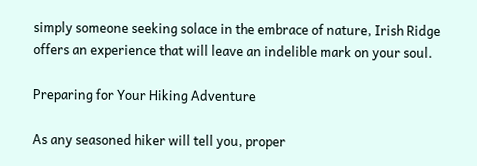simply someone seeking solace in the embrace of nature, Irish Ridge offers an experience that will leave an indelible mark on your soul.

Preparing for Your Hiking Adventure

As any seasoned hiker will tell you, proper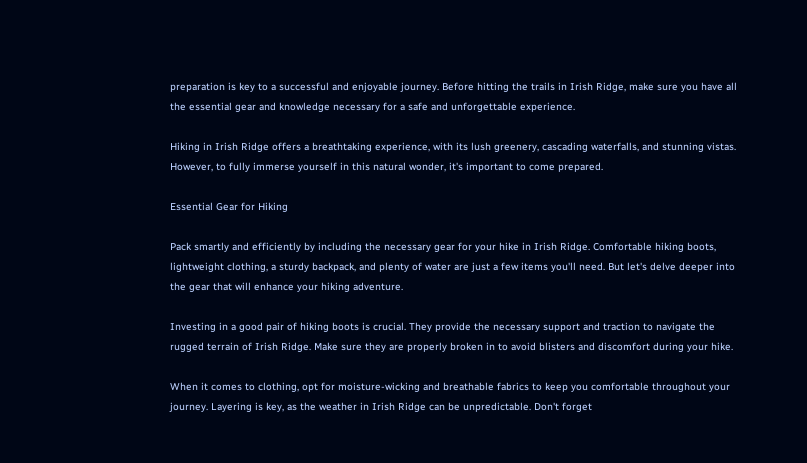preparation is key to a successful and enjoyable journey. Before hitting the trails in Irish Ridge, make sure you have all the essential gear and knowledge necessary for a safe and unforgettable experience.

Hiking in Irish Ridge offers a breathtaking experience, with its lush greenery, cascading waterfalls, and stunning vistas. However, to fully immerse yourself in this natural wonder, it's important to come prepared.

Essential Gear for Hiking

Pack smartly and efficiently by including the necessary gear for your hike in Irish Ridge. Comfortable hiking boots, lightweight clothing, a sturdy backpack, and plenty of water are just a few items you'll need. But let's delve deeper into the gear that will enhance your hiking adventure.

Investing in a good pair of hiking boots is crucial. They provide the necessary support and traction to navigate the rugged terrain of Irish Ridge. Make sure they are properly broken in to avoid blisters and discomfort during your hike.

When it comes to clothing, opt for moisture-wicking and breathable fabrics to keep you comfortable throughout your journey. Layering is key, as the weather in Irish Ridge can be unpredictable. Don't forget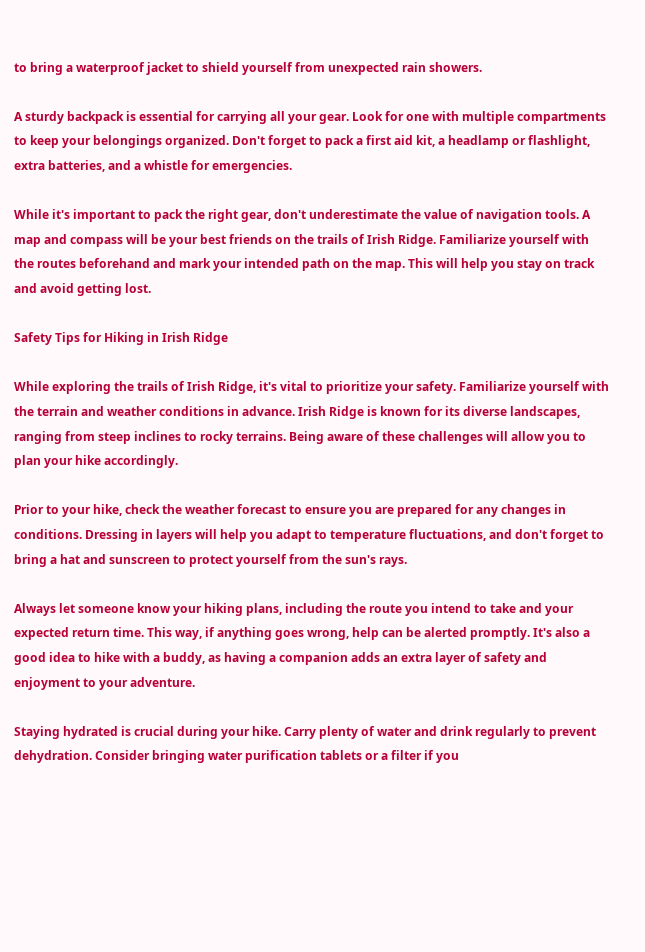to bring a waterproof jacket to shield yourself from unexpected rain showers.

A sturdy backpack is essential for carrying all your gear. Look for one with multiple compartments to keep your belongings organized. Don't forget to pack a first aid kit, a headlamp or flashlight, extra batteries, and a whistle for emergencies.

While it's important to pack the right gear, don't underestimate the value of navigation tools. A map and compass will be your best friends on the trails of Irish Ridge. Familiarize yourself with the routes beforehand and mark your intended path on the map. This will help you stay on track and avoid getting lost.

Safety Tips for Hiking in Irish Ridge

While exploring the trails of Irish Ridge, it's vital to prioritize your safety. Familiarize yourself with the terrain and weather conditions in advance. Irish Ridge is known for its diverse landscapes, ranging from steep inclines to rocky terrains. Being aware of these challenges will allow you to plan your hike accordingly.

Prior to your hike, check the weather forecast to ensure you are prepared for any changes in conditions. Dressing in layers will help you adapt to temperature fluctuations, and don't forget to bring a hat and sunscreen to protect yourself from the sun's rays.

Always let someone know your hiking plans, including the route you intend to take and your expected return time. This way, if anything goes wrong, help can be alerted promptly. It's also a good idea to hike with a buddy, as having a companion adds an extra layer of safety and enjoyment to your adventure.

Staying hydrated is crucial during your hike. Carry plenty of water and drink regularly to prevent dehydration. Consider bringing water purification tablets or a filter if you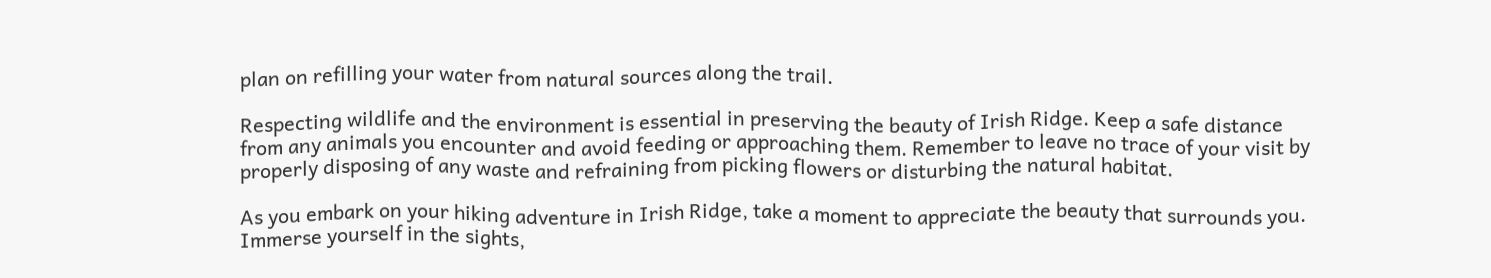plan on refilling your water from natural sources along the trail.

Respecting wildlife and the environment is essential in preserving the beauty of Irish Ridge. Keep a safe distance from any animals you encounter and avoid feeding or approaching them. Remember to leave no trace of your visit by properly disposing of any waste and refraining from picking flowers or disturbing the natural habitat.

As you embark on your hiking adventure in Irish Ridge, take a moment to appreciate the beauty that surrounds you. Immerse yourself in the sights,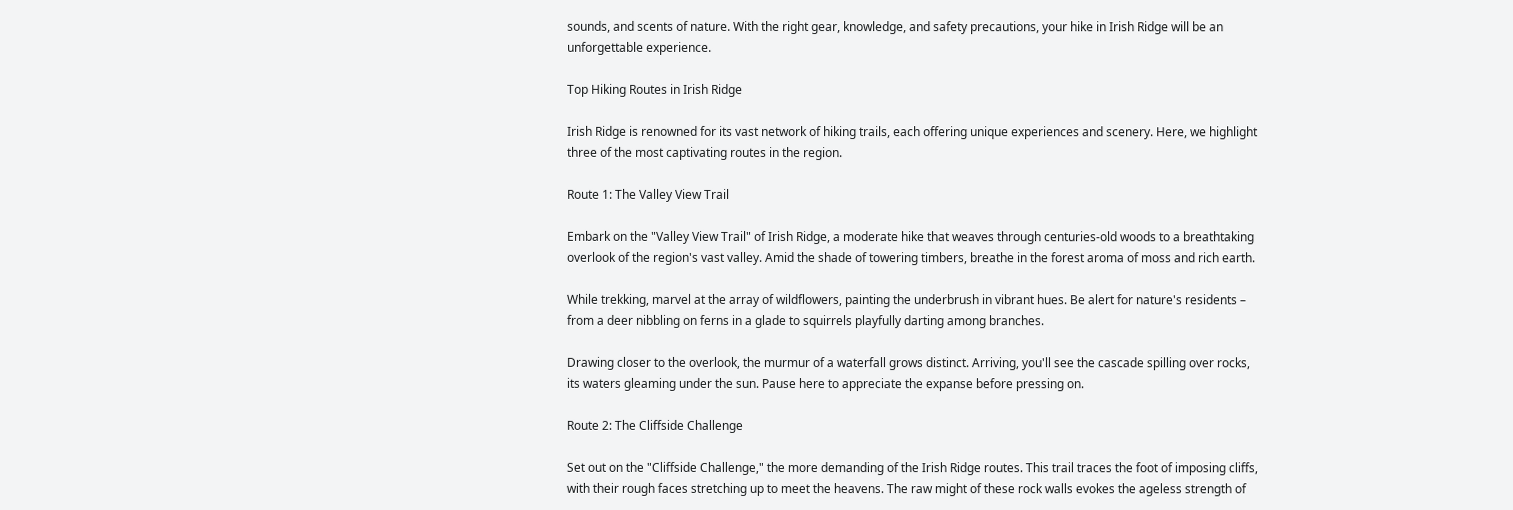sounds, and scents of nature. With the right gear, knowledge, and safety precautions, your hike in Irish Ridge will be an unforgettable experience.

Top Hiking Routes in Irish Ridge

Irish Ridge is renowned for its vast network of hiking trails, each offering unique experiences and scenery. Here, we highlight three of the most captivating routes in the region.

Route 1: The Valley View Trail

Embark on the "Valley View Trail" of Irish Ridge, a moderate hike that weaves through centuries-old woods to a breathtaking overlook of the region's vast valley. Amid the shade of towering timbers, breathe in the forest aroma of moss and rich earth.

While trekking, marvel at the array of wildflowers, painting the underbrush in vibrant hues. Be alert for nature's residents – from a deer nibbling on ferns in a glade to squirrels playfully darting among branches.

Drawing closer to the overlook, the murmur of a waterfall grows distinct. Arriving, you'll see the cascade spilling over rocks, its waters gleaming under the sun. Pause here to appreciate the expanse before pressing on.

Route 2: The Cliffside Challenge

Set out on the "Cliffside Challenge," the more demanding of the Irish Ridge routes. This trail traces the foot of imposing cliffs, with their rough faces stretching up to meet the heavens. The raw might of these rock walls evokes the ageless strength of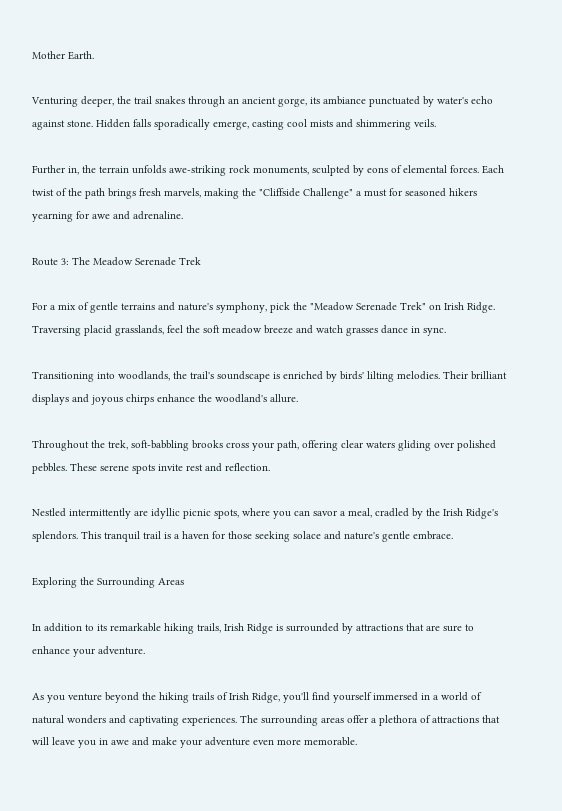Mother Earth.

Venturing deeper, the trail snakes through an ancient gorge, its ambiance punctuated by water's echo against stone. Hidden falls sporadically emerge, casting cool mists and shimmering veils.

Further in, the terrain unfolds awe-striking rock monuments, sculpted by eons of elemental forces. Each twist of the path brings fresh marvels, making the "Cliffside Challenge" a must for seasoned hikers yearning for awe and adrenaline.

Route 3: The Meadow Serenade Trek

For a mix of gentle terrains and nature's symphony, pick the "Meadow Serenade Trek" on Irish Ridge. Traversing placid grasslands, feel the soft meadow breeze and watch grasses dance in sync.

Transitioning into woodlands, the trail's soundscape is enriched by birds' lilting melodies. Their brilliant displays and joyous chirps enhance the woodland's allure.

Throughout the trek, soft-babbling brooks cross your path, offering clear waters gliding over polished pebbles. These serene spots invite rest and reflection.

Nestled intermittently are idyllic picnic spots, where you can savor a meal, cradled by the Irish Ridge's splendors. This tranquil trail is a haven for those seeking solace and nature's gentle embrace.

Exploring the Surrounding Areas

In addition to its remarkable hiking trails, Irish Ridge is surrounded by attractions that are sure to enhance your adventure.

As you venture beyond the hiking trails of Irish Ridge, you'll find yourself immersed in a world of natural wonders and captivating experiences. The surrounding areas offer a plethora of attractions that will leave you in awe and make your adventure even more memorable.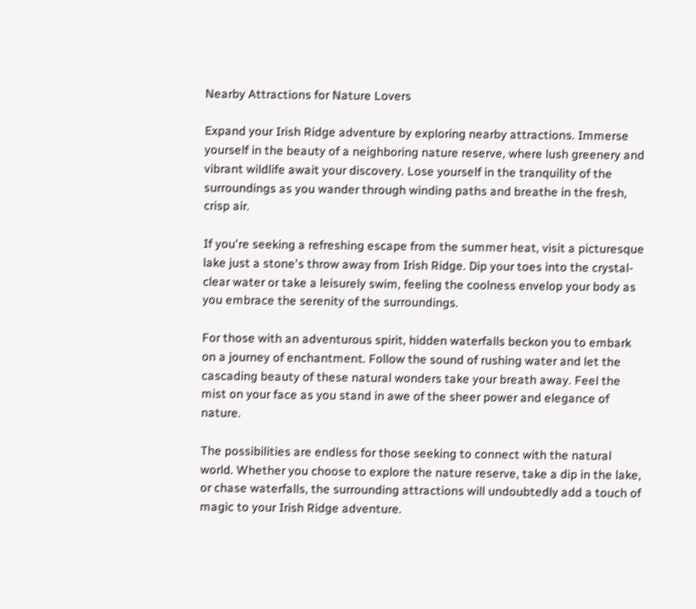Nearby Attractions for Nature Lovers

Expand your Irish Ridge adventure by exploring nearby attractions. Immerse yourself in the beauty of a neighboring nature reserve, where lush greenery and vibrant wildlife await your discovery. Lose yourself in the tranquility of the surroundings as you wander through winding paths and breathe in the fresh, crisp air.

If you're seeking a refreshing escape from the summer heat, visit a picturesque lake just a stone's throw away from Irish Ridge. Dip your toes into the crystal-clear water or take a leisurely swim, feeling the coolness envelop your body as you embrace the serenity of the surroundings.

For those with an adventurous spirit, hidden waterfalls beckon you to embark on a journey of enchantment. Follow the sound of rushing water and let the cascading beauty of these natural wonders take your breath away. Feel the mist on your face as you stand in awe of the sheer power and elegance of nature.

The possibilities are endless for those seeking to connect with the natural world. Whether you choose to explore the nature reserve, take a dip in the lake, or chase waterfalls, the surrounding attractions will undoubtedly add a touch of magic to your Irish Ridge adventure.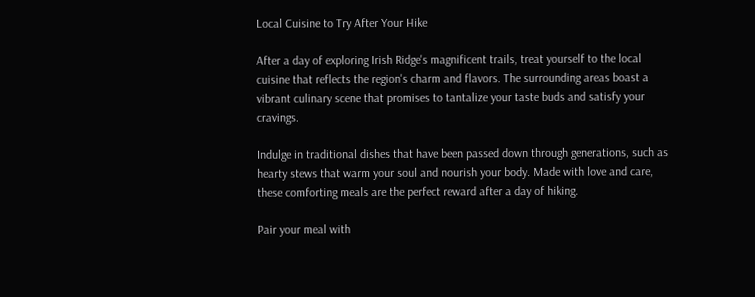Local Cuisine to Try After Your Hike

After a day of exploring Irish Ridge's magnificent trails, treat yourself to the local cuisine that reflects the region's charm and flavors. The surrounding areas boast a vibrant culinary scene that promises to tantalize your taste buds and satisfy your cravings.

Indulge in traditional dishes that have been passed down through generations, such as hearty stews that warm your soul and nourish your body. Made with love and care, these comforting meals are the perfect reward after a day of hiking.

Pair your meal with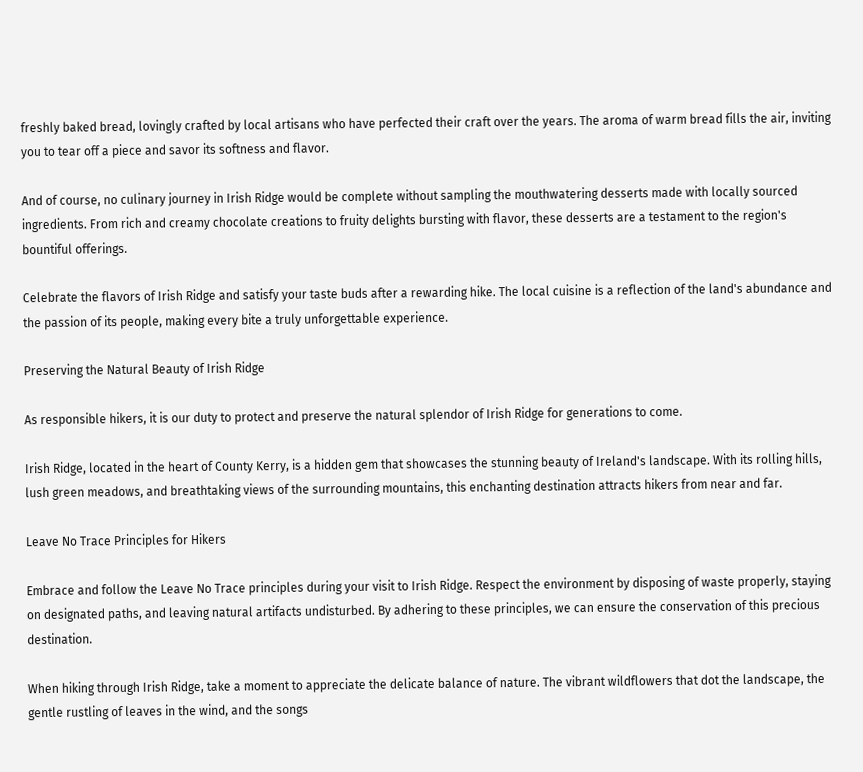freshly baked bread, lovingly crafted by local artisans who have perfected their craft over the years. The aroma of warm bread fills the air, inviting you to tear off a piece and savor its softness and flavor.

And of course, no culinary journey in Irish Ridge would be complete without sampling the mouthwatering desserts made with locally sourced ingredients. From rich and creamy chocolate creations to fruity delights bursting with flavor, these desserts are a testament to the region's bountiful offerings.

Celebrate the flavors of Irish Ridge and satisfy your taste buds after a rewarding hike. The local cuisine is a reflection of the land's abundance and the passion of its people, making every bite a truly unforgettable experience.

Preserving the Natural Beauty of Irish Ridge

As responsible hikers, it is our duty to protect and preserve the natural splendor of Irish Ridge for generations to come.

Irish Ridge, located in the heart of County Kerry, is a hidden gem that showcases the stunning beauty of Ireland's landscape. With its rolling hills, lush green meadows, and breathtaking views of the surrounding mountains, this enchanting destination attracts hikers from near and far.

Leave No Trace Principles for Hikers

Embrace and follow the Leave No Trace principles during your visit to Irish Ridge. Respect the environment by disposing of waste properly, staying on designated paths, and leaving natural artifacts undisturbed. By adhering to these principles, we can ensure the conservation of this precious destination.

When hiking through Irish Ridge, take a moment to appreciate the delicate balance of nature. The vibrant wildflowers that dot the landscape, the gentle rustling of leaves in the wind, and the songs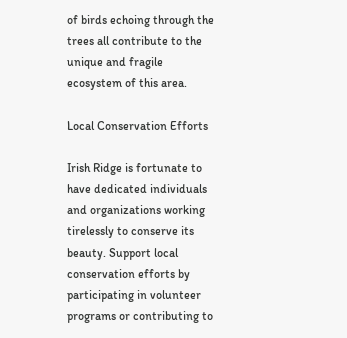of birds echoing through the trees all contribute to the unique and fragile ecosystem of this area.

Local Conservation Efforts

Irish Ridge is fortunate to have dedicated individuals and organizations working tirelessly to conserve its beauty. Support local conservation efforts by participating in volunteer programs or contributing to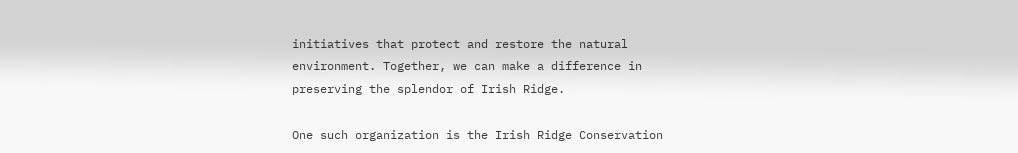initiatives that protect and restore the natural environment. Together, we can make a difference in preserving the splendor of Irish Ridge.

One such organization is the Irish Ridge Conservation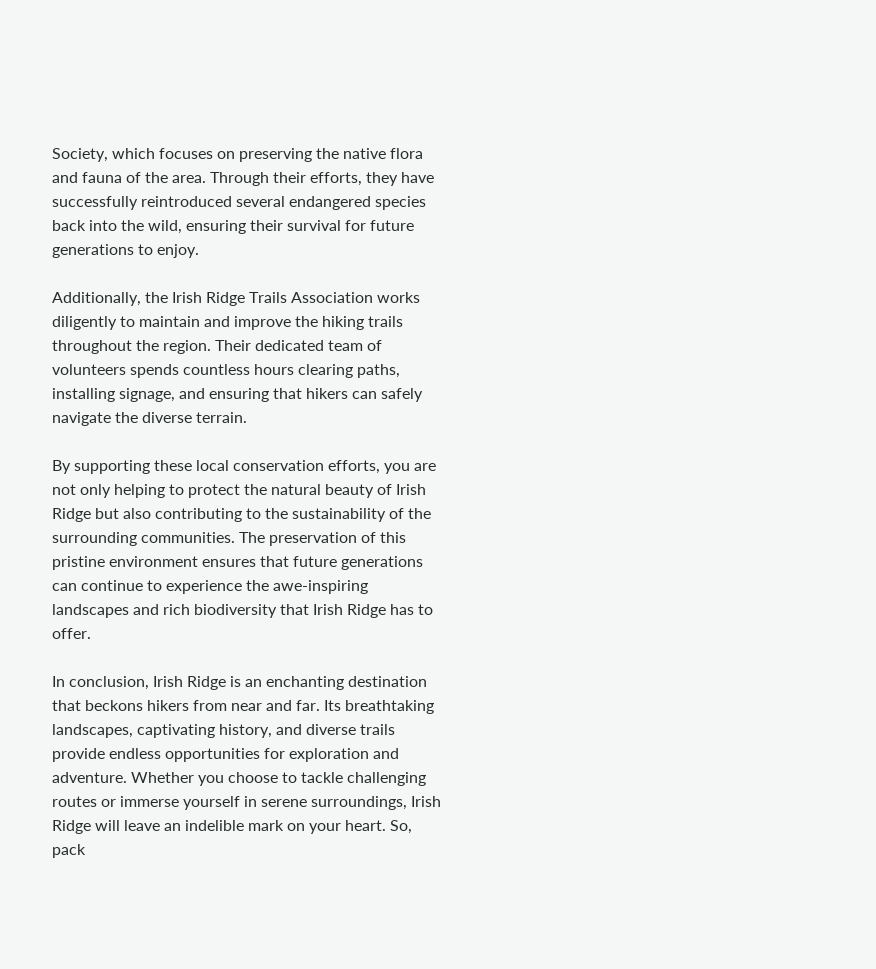Society, which focuses on preserving the native flora and fauna of the area. Through their efforts, they have successfully reintroduced several endangered species back into the wild, ensuring their survival for future generations to enjoy.

Additionally, the Irish Ridge Trails Association works diligently to maintain and improve the hiking trails throughout the region. Their dedicated team of volunteers spends countless hours clearing paths, installing signage, and ensuring that hikers can safely navigate the diverse terrain.

By supporting these local conservation efforts, you are not only helping to protect the natural beauty of Irish Ridge but also contributing to the sustainability of the surrounding communities. The preservation of this pristine environment ensures that future generations can continue to experience the awe-inspiring landscapes and rich biodiversity that Irish Ridge has to offer.

In conclusion, Irish Ridge is an enchanting destination that beckons hikers from near and far. Its breathtaking landscapes, captivating history, and diverse trails provide endless opportunities for exploration and adventure. Whether you choose to tackle challenging routes or immerse yourself in serene surroundings, Irish Ridge will leave an indelible mark on your heart. So, pack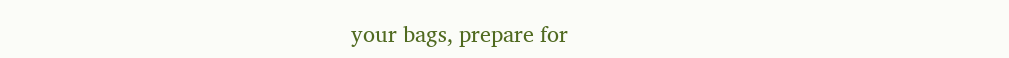your bags, prepare for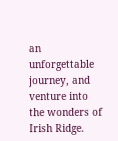an unforgettable journey, and venture into the wonders of Irish Ridge.